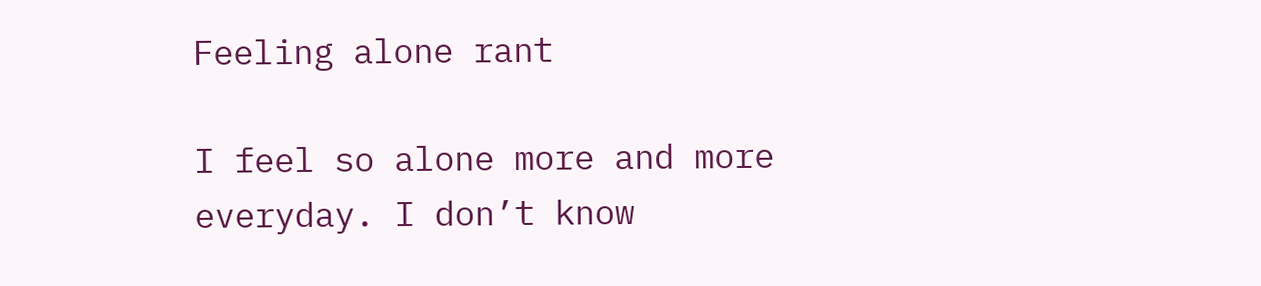Feeling alone rant

I feel so alone more and more everyday. I don’t know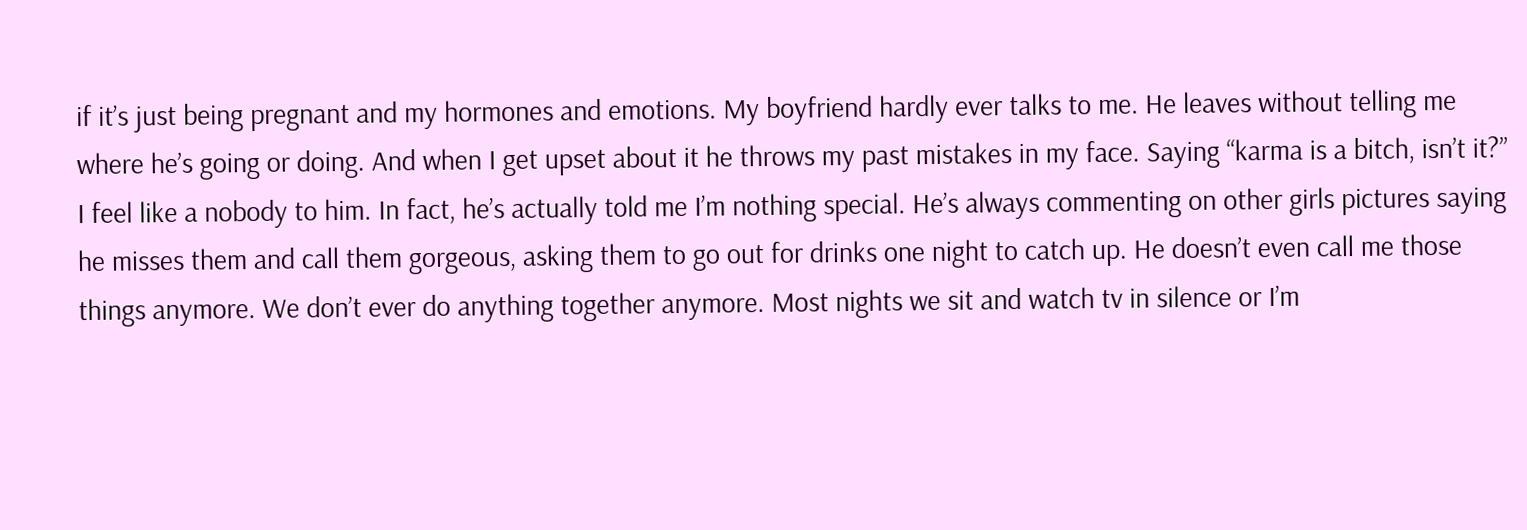if it’s just being pregnant and my hormones and emotions. My boyfriend hardly ever talks to me. He leaves without telling me where he’s going or doing. And when I get upset about it he throws my past mistakes in my face. Saying “karma is a bitch, isn’t it?” I feel like a nobody to him. In fact, he’s actually told me I’m nothing special. He’s always commenting on other girls pictures saying he misses them and call them gorgeous, asking them to go out for drinks one night to catch up. He doesn’t even call me those things anymore. We don’t ever do anything together anymore. Most nights we sit and watch tv in silence or I’m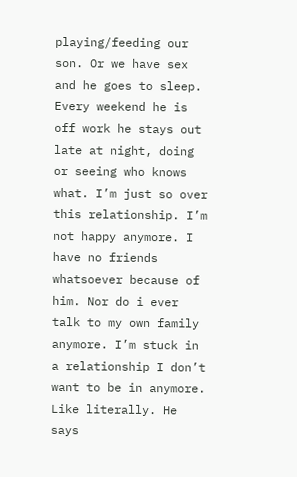playing/feeding our son. Or we have sex and he goes to sleep. Every weekend he is off work he stays out late at night, doing or seeing who knows what. I’m just so over this relationship. I’m not happy anymore. I have no friends whatsoever because of him. Nor do i ever talk to my own family anymore. I’m stuck in a relationship I don’t want to be in anymore. Like literally. He says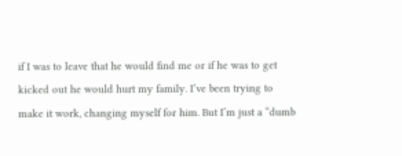if I was to leave that he would find me or if he was to get kicked out he would hurt my family. I’ve been trying to make it work, changing myself for him. But I’m just a “dumb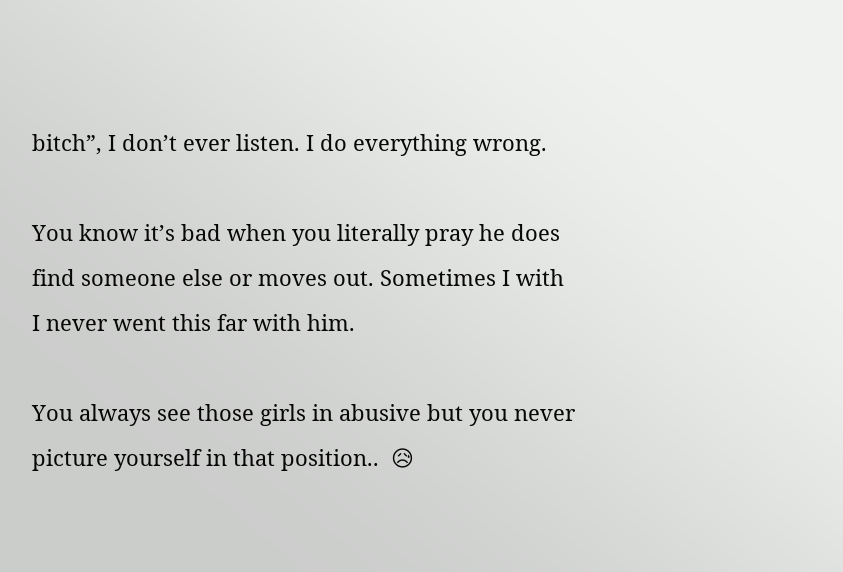bitch”, I don’t ever listen. I do everything wrong.

You know it’s bad when you literally pray he does find someone else or moves out. Sometimes I with I never went this far with him.

You always see those girls in abusive but you never picture yourself in that position..  😥